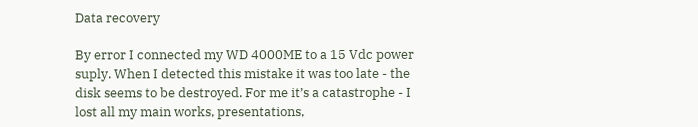Data recovery

By error I connected my WD 4000ME to a 15 Vdc power suply. When I detected this mistake it was too late - the disk seems to be destroyed. For me it’s a catastrophe - I lost all my main works, presentations,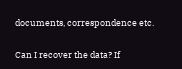documents, correspondence etc.

Can I recover the data? If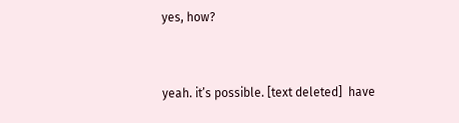yes, how?


yeah. it’s possible. [text deleted]  have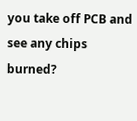you take off PCB and see any chips burned?